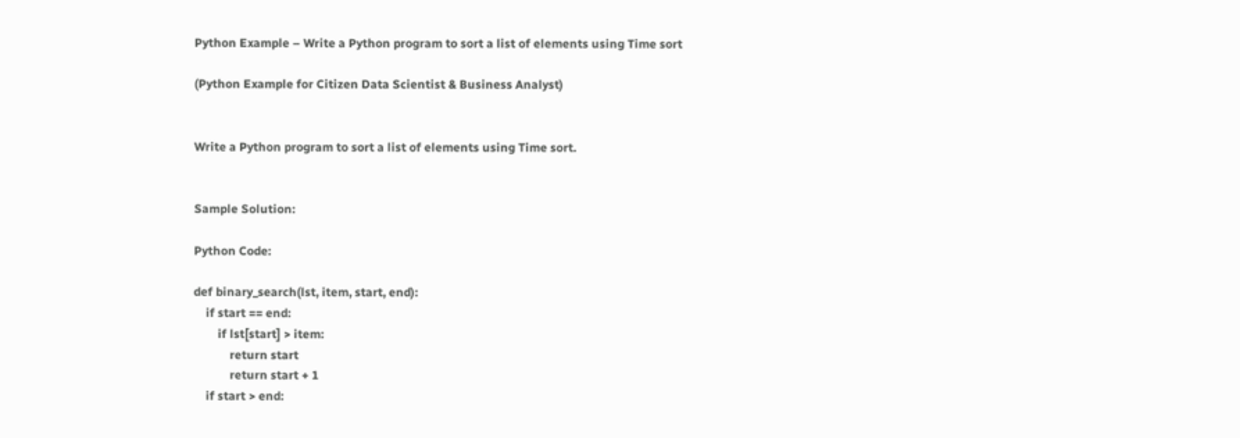Python Example – Write a Python program to sort a list of elements using Time sort

(Python Example for Citizen Data Scientist & Business Analyst)


Write a Python program to sort a list of elements using Time sort.


Sample Solution:

Python Code:

def binary_search(lst, item, start, end):
    if start == end:
        if lst[start] > item:
            return start
            return start + 1
    if start > end: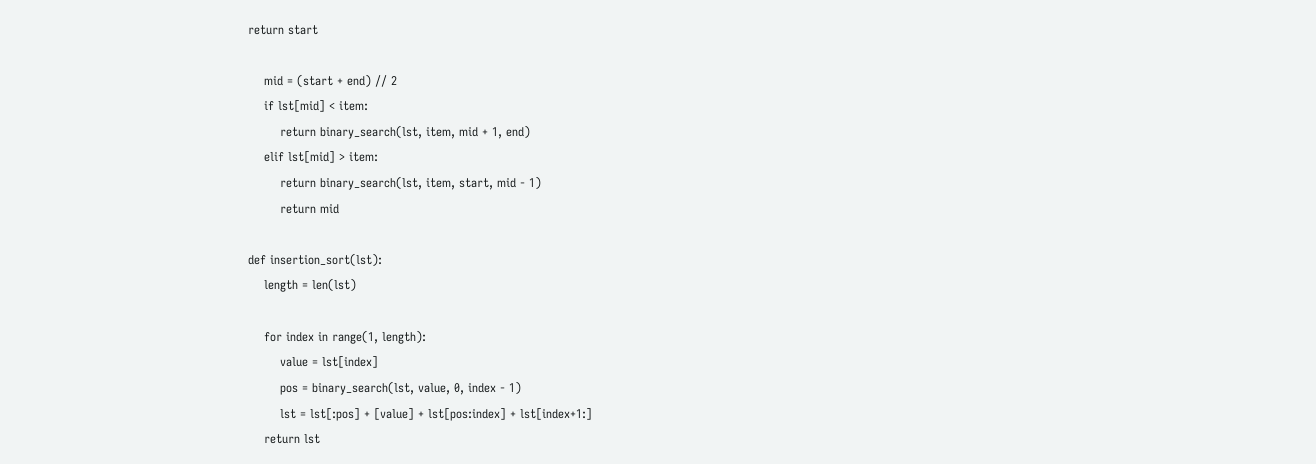return start

    mid = (start + end) // 2
    if lst[mid] < item:
        return binary_search(lst, item, mid + 1, end)
    elif lst[mid] > item:
        return binary_search(lst, item, start, mid - 1)
        return mid

def insertion_sort(lst):
    length = len(lst)

    for index in range(1, length):
        value = lst[index]
        pos = binary_search(lst, value, 0, index - 1)
        lst = lst[:pos] + [value] + lst[pos:index] + lst[index+1:]
    return lst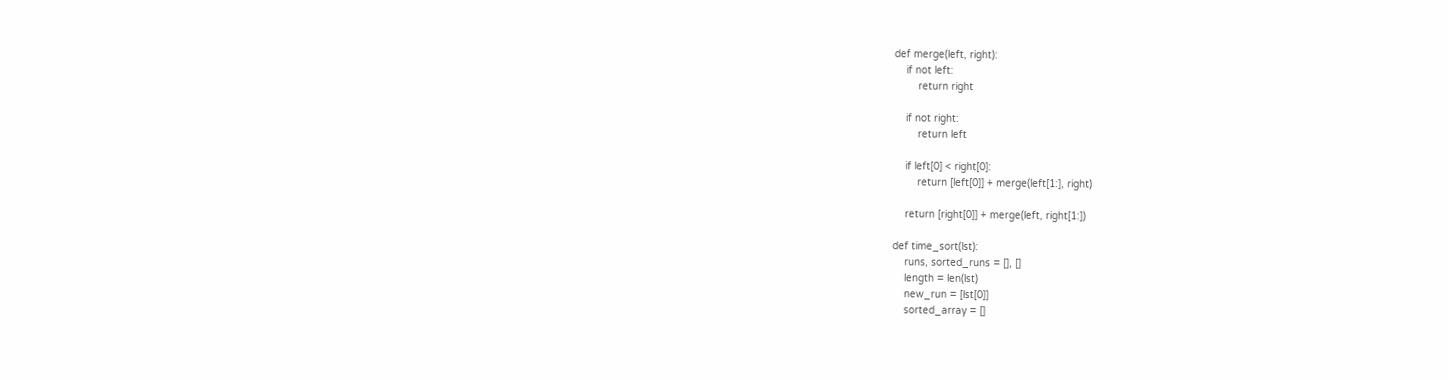def merge(left, right):
    if not left:
        return right

    if not right:
        return left

    if left[0] < right[0]:
        return [left[0]] + merge(left[1:], right)

    return [right[0]] + merge(left, right[1:])

def time_sort(lst):
    runs, sorted_runs = [], []
    length = len(lst)
    new_run = [lst[0]]
    sorted_array = []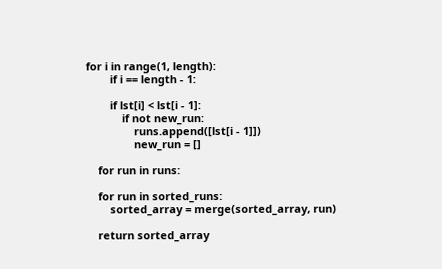for i in range(1, length):
        if i == length - 1:

        if lst[i] < lst[i - 1]:
            if not new_run:
                runs.append([lst[i - 1]])
                new_run = []

    for run in runs:

    for run in sorted_runs:
        sorted_array = merge(sorted_array, run)

    return sorted_array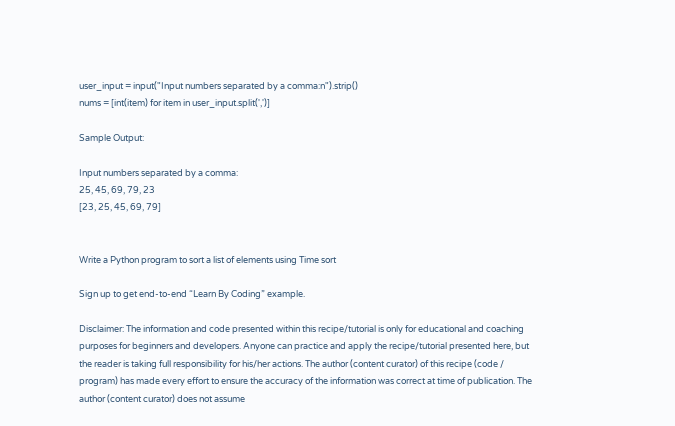user_input = input("Input numbers separated by a comma:n").strip()
nums = [int(item) for item in user_input.split(',')]

Sample Output:

Input numbers separated by a comma:
25, 45, 69, 79, 23
[23, 25, 45, 69, 79]


Write a Python program to sort a list of elements using Time sort

Sign up to get end-to-end “Learn By Coding” example.

Disclaimer: The information and code presented within this recipe/tutorial is only for educational and coaching purposes for beginners and developers. Anyone can practice and apply the recipe/tutorial presented here, but the reader is taking full responsibility for his/her actions. The author (content curator) of this recipe (code / program) has made every effort to ensure the accuracy of the information was correct at time of publication. The author (content curator) does not assume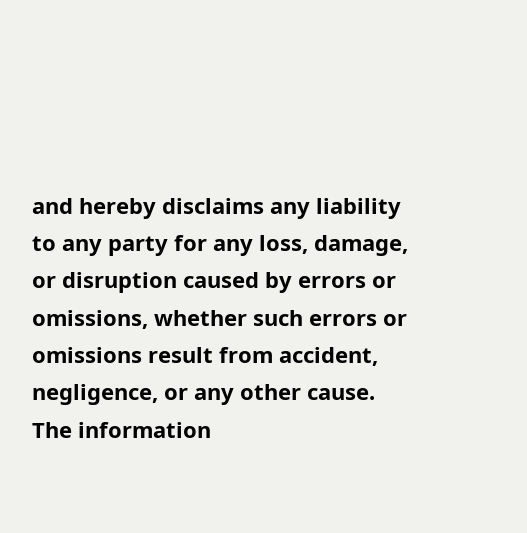and hereby disclaims any liability to any party for any loss, damage, or disruption caused by errors or omissions, whether such errors or omissions result from accident, negligence, or any other cause. The information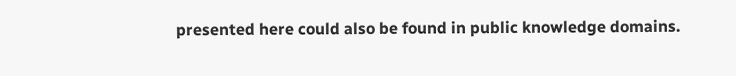presented here could also be found in public knowledge domains.